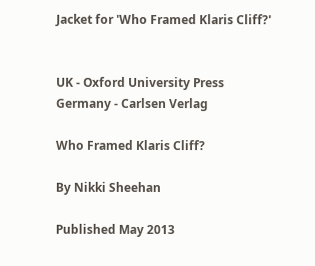Jacket for 'Who Framed Klaris Cliff?'


UK - Oxford University Press
Germany - Carlsen Verlag

Who Framed Klaris Cliff?

By Nikki Sheehan

Published May 2013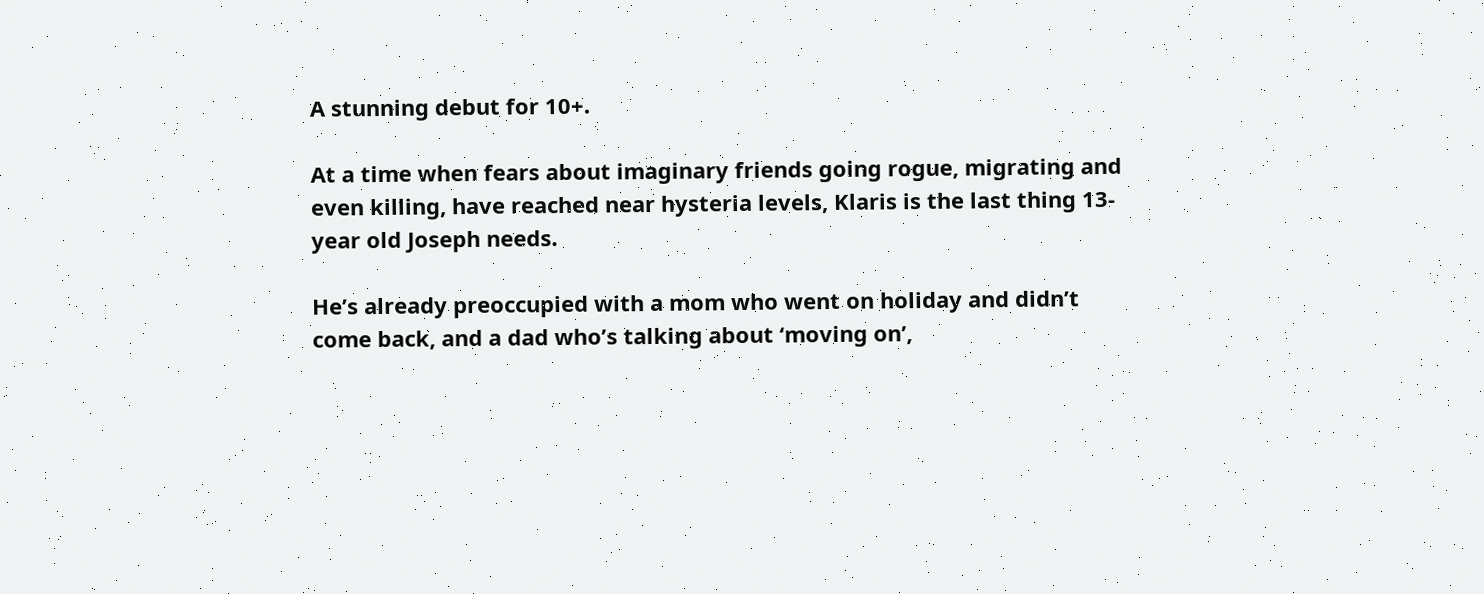A stunning debut for 10+.

At a time when fears about imaginary friends going rogue, migrating and even killing, have reached near hysteria levels, Klaris is the last thing 13-year old Joseph needs.

He’s already preoccupied with a mom who went on holiday and didn’t come back, and a dad who’s talking about ‘moving on’,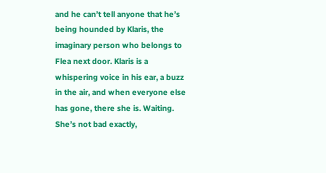and he can’t tell anyone that he’s being hounded by Klaris, the imaginary person who belongs to Flea next door. Klaris is a whispering voice in his ear, a buzz in the air, and when everyone else has gone, there she is. Waiting. She’s not bad exactly,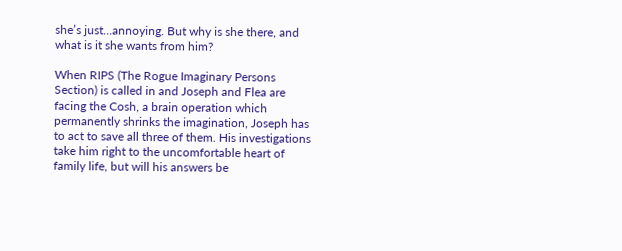she’s just…annoying. But why is she there, and what is it she wants from him?

When RIPS (The Rogue Imaginary Persons Section) is called in and Joseph and Flea are facing the Cosh, a brain operation which permanently shrinks the imagination, Joseph has to act to save all three of them. His investigations take him right to the uncomfortable heart of family life, but will his answers be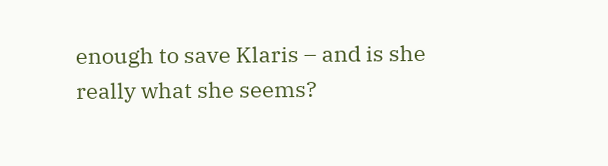enough to save Klaris – and is she really what she seems?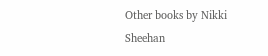Other books by Nikki Sheehan